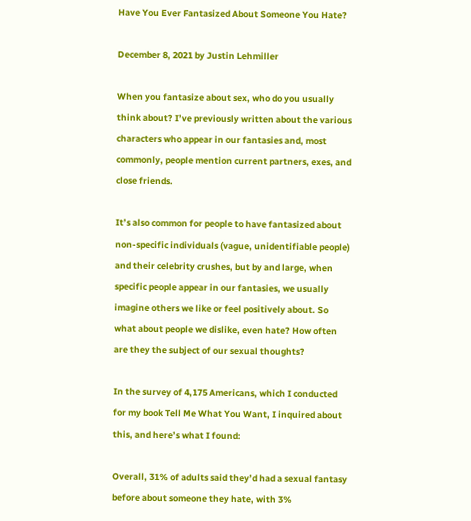Have You Ever Fantasized About Someone You Hate?

December 8, 2021 by Justin Lehmiller

When you fantasize about sex, who do you usually think about? I’ve previously written about the various characters who appear in our fantasies and, most commonly, people mention current partners, exes, and close friends.

It’s also common for people to have fantasized about non-specific individuals (vague, unidentifiable people) and their celebrity crushes, but by and large, when specific people appear in our fantasies, we usually imagine others we like or feel positively about. So what about people we dislike, even hate? How often are they the subject of our sexual thoughts?

In the survey of 4,175 Americans, which I conducted for my book Tell Me What You Want, I inquired about this, and here’s what I found:

Overall, 31% of adults said they’d had a sexual fantasy before about someone they hate, with 3%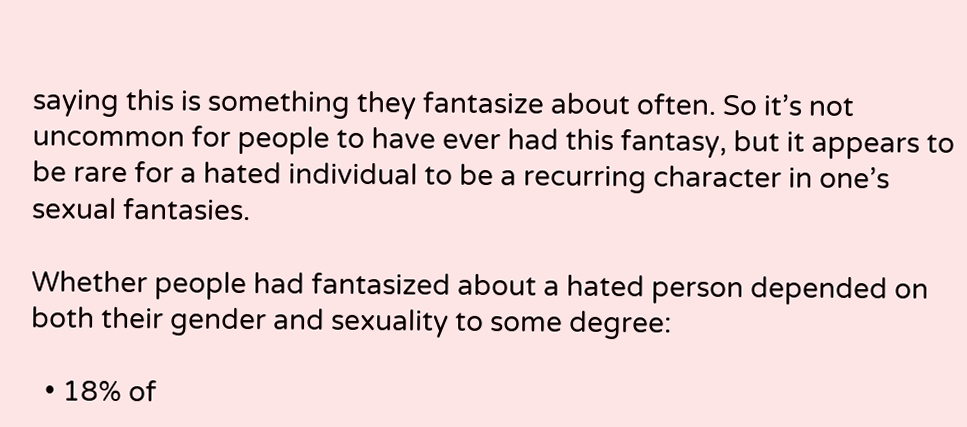saying this is something they fantasize about often. So it’s not uncommon for people to have ever had this fantasy, but it appears to be rare for a hated individual to be a recurring character in one’s sexual fantasies.

Whether people had fantasized about a hated person depended on both their gender and sexuality to some degree:

  • 18% of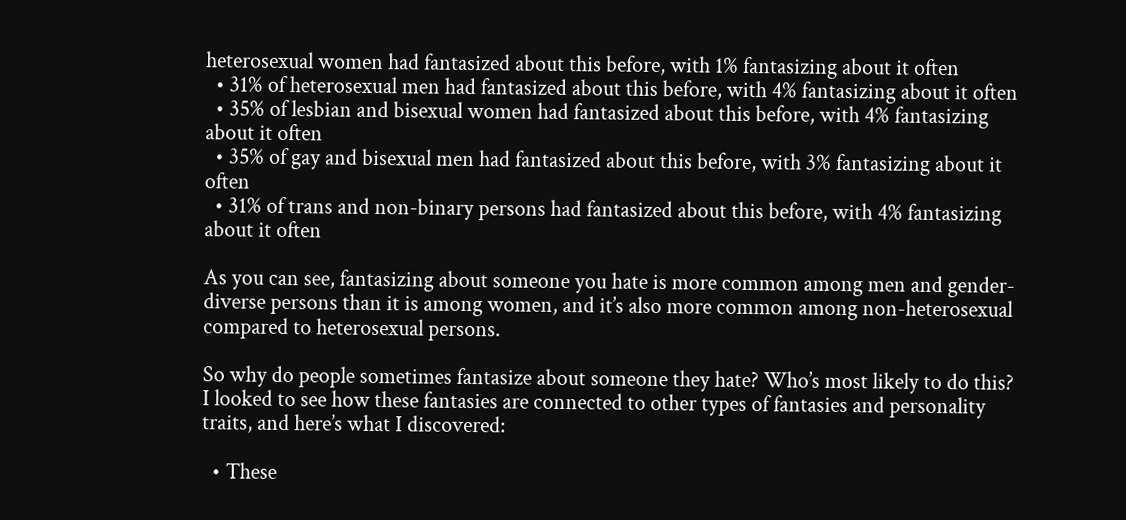heterosexual women had fantasized about this before, with 1% fantasizing about it often
  • 31% of heterosexual men had fantasized about this before, with 4% fantasizing about it often
  • 35% of lesbian and bisexual women had fantasized about this before, with 4% fantasizing about it often
  • 35% of gay and bisexual men had fantasized about this before, with 3% fantasizing about it often
  • 31% of trans and non-binary persons had fantasized about this before, with 4% fantasizing about it often

As you can see, fantasizing about someone you hate is more common among men and gender-diverse persons than it is among women, and it’s also more common among non-heterosexual compared to heterosexual persons.

So why do people sometimes fantasize about someone they hate? Who’s most likely to do this? I looked to see how these fantasies are connected to other types of fantasies and personality traits, and here’s what I discovered:

  • These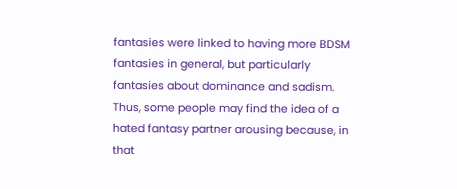fantasies were linked to having more BDSM fantasies in general, but particularly fantasies about dominance and sadism. Thus, some people may find the idea of a hated fantasy partner arousing because, in that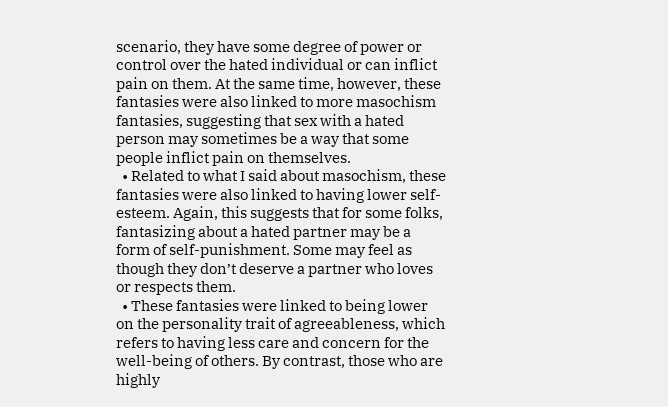scenario, they have some degree of power or control over the hated individual or can inflict pain on them. At the same time, however, these fantasies were also linked to more masochism fantasies, suggesting that sex with a hated person may sometimes be a way that some people inflict pain on themselves.
  • Related to what I said about masochism, these fantasies were also linked to having lower self-esteem. Again, this suggests that for some folks, fantasizing about a hated partner may be a form of self-punishment. Some may feel as though they don’t deserve a partner who loves or respects them.
  • These fantasies were linked to being lower on the personality trait of agreeableness, which refers to having less care and concern for the well-being of others. By contrast, those who are highly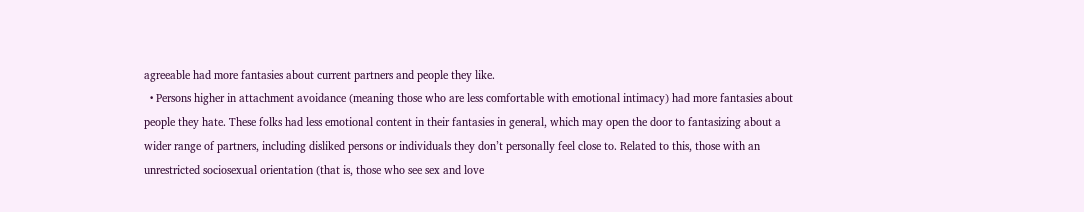agreeable had more fantasies about current partners and people they like.
  • Persons higher in attachment avoidance (meaning those who are less comfortable with emotional intimacy) had more fantasies about people they hate. These folks had less emotional content in their fantasies in general, which may open the door to fantasizing about a wider range of partners, including disliked persons or individuals they don’t personally feel close to. Related to this, those with an unrestricted sociosexual orientation (that is, those who see sex and love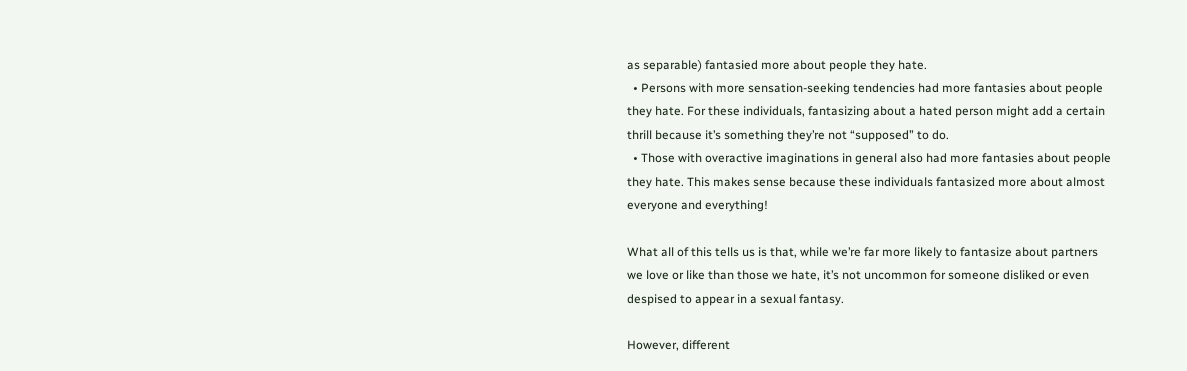as separable) fantasied more about people they hate.
  • Persons with more sensation-seeking tendencies had more fantasies about people they hate. For these individuals, fantasizing about a hated person might add a certain thrill because it’s something they’re not “supposed” to do.
  • Those with overactive imaginations in general also had more fantasies about people they hate. This makes sense because these individuals fantasized more about almost everyone and everything!

What all of this tells us is that, while we’re far more likely to fantasize about partners we love or like than those we hate, it’s not uncommon for someone disliked or even despised to appear in a sexual fantasy.

However, different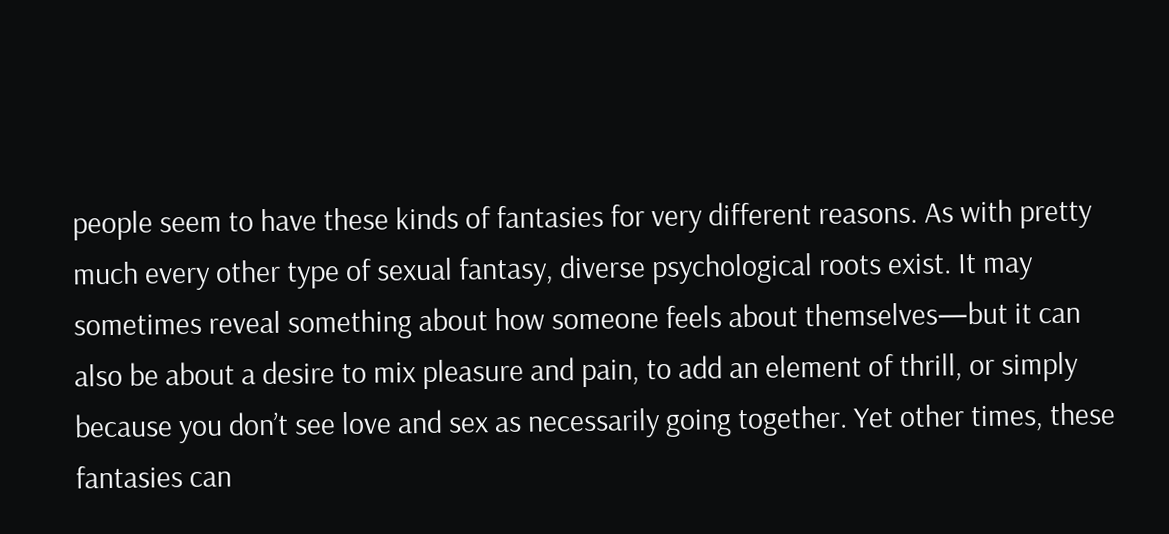people seem to have these kinds of fantasies for very different reasons. As with pretty much every other type of sexual fantasy, diverse psychological roots exist. It may sometimes reveal something about how someone feels about themselves—but it can also be about a desire to mix pleasure and pain, to add an element of thrill, or simply because you don’t see love and sex as necessarily going together. Yet other times, these fantasies can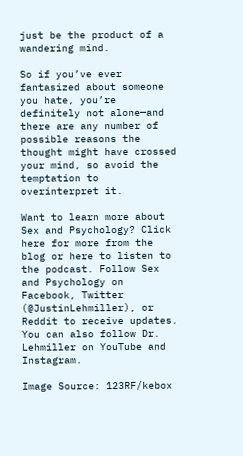just be the product of a wandering mind.

So if you’ve ever fantasized about someone you hate, you’re definitely not alone—and there are any number of possible reasons the thought might have crossed your mind, so avoid the temptation to overinterpret it.

Want to learn more about Sex and Psychology? Click here for more from the blog or here to listen to the podcast. Follow Sex and Psychology on Facebook, Twitter (@JustinLehmiller), or Reddit to receive updates. You can also follow Dr. Lehmiller on YouTube and Instagram.

Image Source: 123RF/kebox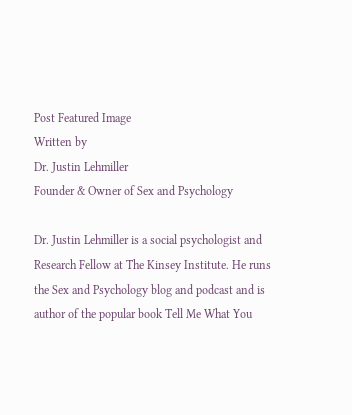Post Featured Image
Written by
Dr. Justin Lehmiller
Founder & Owner of Sex and Psychology

Dr. Justin Lehmiller is a social psychologist and Research Fellow at The Kinsey Institute. He runs the Sex and Psychology blog and podcast and is author of the popular book Tell Me What You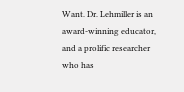Want. Dr. Lehmiller is an award-winning educator, and a prolific researcher who has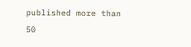published more than 50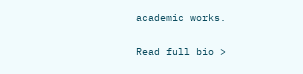academic works.

Read full bio >